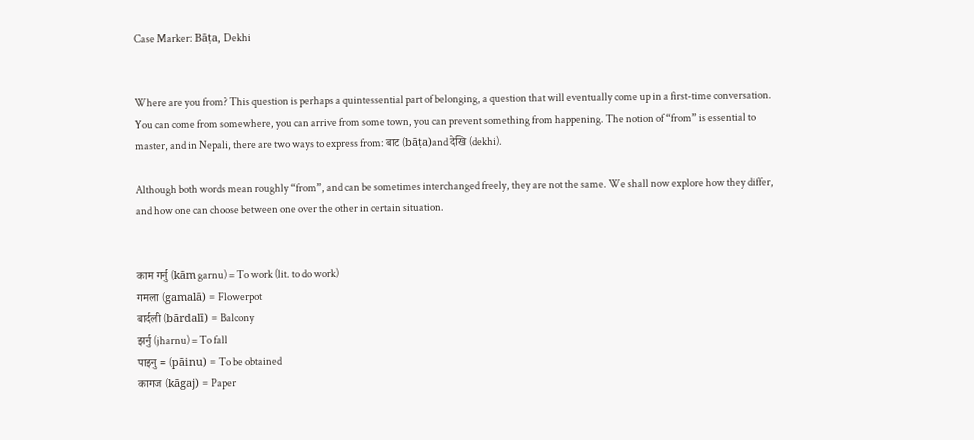Case Marker: Bāṭa, Dekhi


Where are you from? This question is perhaps a quintessential part of belonging, a question that will eventually come up in a first-time conversation. You can come from somewhere, you can arrive from some town, you can prevent something from happening. The notion of “from” is essential to master, and in Nepali, there are two ways to express from: बाट (bāṭa)and देखि (dekhi).

Although both words mean roughly “from”, and can be sometimes interchanged freely, they are not the same. We shall now explore how they differ, and how one can choose between one over the other in certain situation.


काम गर्नु (kām garnu) = To work (lit. to do work)
गमला (gamalā) = Flowerpot
बार्दली (bārdalī) = Balcony
झर्नु (jharnu) = To fall
पाइनु = (pāinu) = To be obtained
कागज (kāgaj) = Paper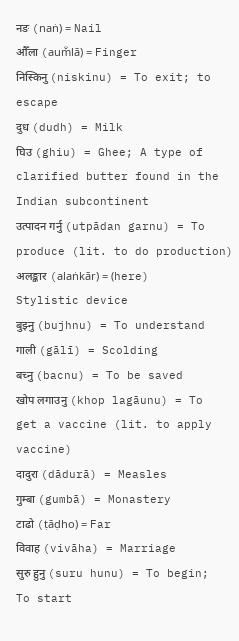नङ (naṅ) = Nail
औँला (aum̐lā) = Finger
निस्किनु (niskinu) = To exit; to escape
दुध (dudh) = Milk
घिउ (ghiu) = Ghee; A type of clarified butter found in the Indian subcontinent
उत्पादन गर्नु (utpādan garnu) = To produce (lit. to do production)
अलङ्कार (alaṅkār) = (here) Stylistic device
बुझ्नु (bujhnu) = To understand
गाली (gālī) = Scolding
बच्नु (bacnu) = To be saved
खोप लगाउनु (khop lagāunu) = To get a vaccine (lit. to apply vaccine)
दादुरा (dādurā) = Measles
गुम्बा (gumbā) = Monastery
टाढो (ṭāḍho) = Far
विवाह (vivāha) = Marriage
सुरु हुनु (suru hunu) = To begin; To start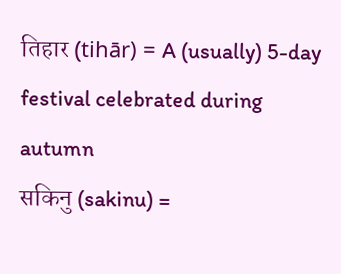तिहार (tihār) = A (usually) 5-day festival celebrated during autumn
सकिनु (sakinu) =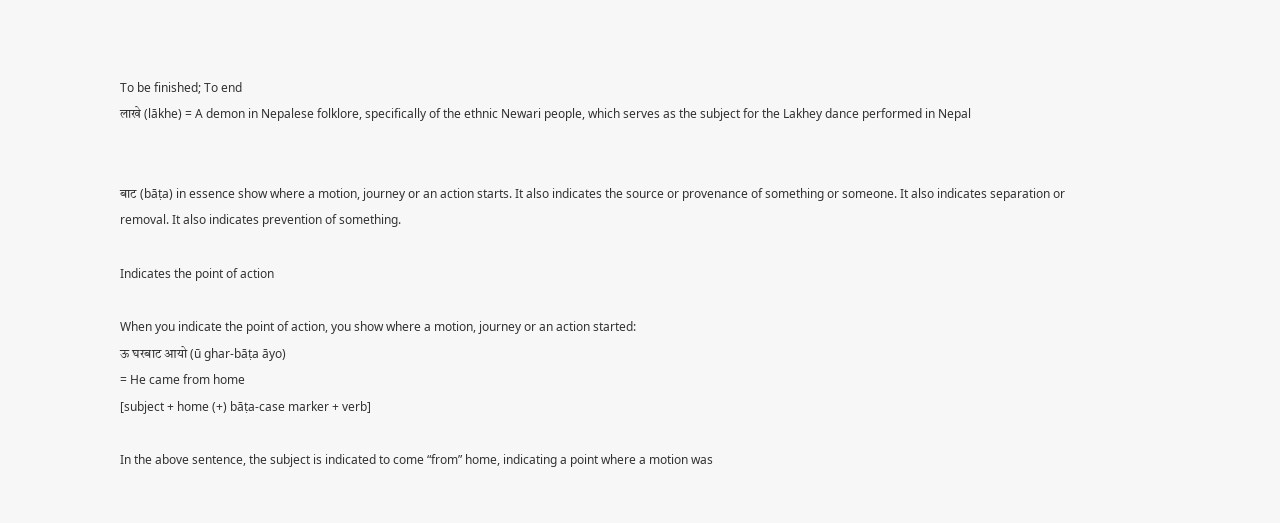To be finished; To end
लाखे (lākhe) = A demon in Nepalese folklore, specifically of the ethnic Newari people, which serves as the subject for the Lakhey dance performed in Nepal


बाट (bāṭa) in essence show where a motion, journey or an action starts. It also indicates the source or provenance of something or someone. It also indicates separation or removal. It also indicates prevention of something.

Indicates the point of action

When you indicate the point of action, you show where a motion, journey or an action started:
ऊ घरबाट आयो (ū ghar-bāṭa āyo)
= He came from home
[subject + home (+) bāṭa-case marker + verb]

In the above sentence, the subject is indicated to come “from” home, indicating a point where a motion was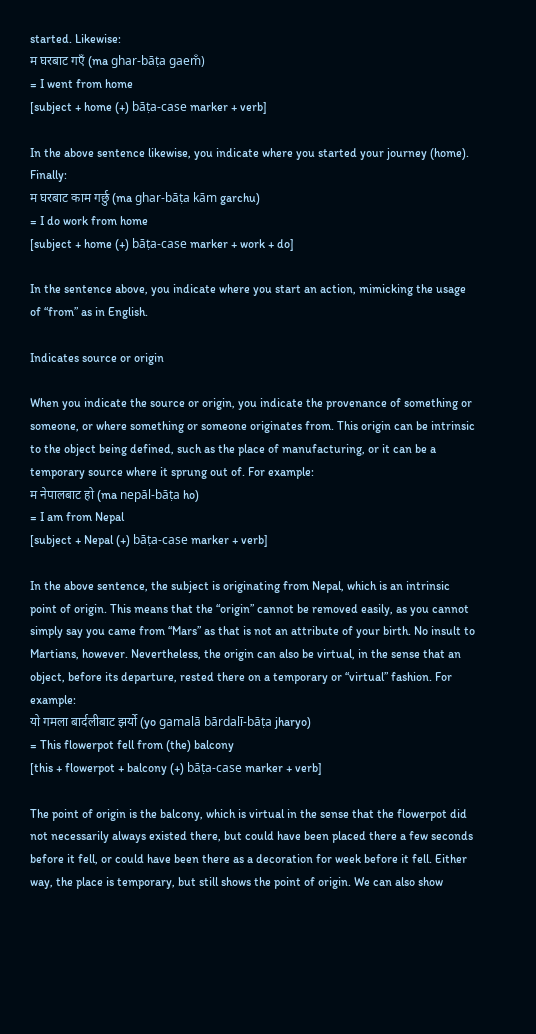started. Likewise:
म घरबाट गएँ (ma ghar-bāṭa gaem̐)
= I went from home
[subject + home (+) bāṭa-case marker + verb]

In the above sentence likewise, you indicate where you started your journey (home). Finally:
म घरबाट काम गर्छु (ma ghar-bāṭa kām garchu)
= I do work from home
[subject + home (+) bāṭa-case marker + work + do]

In the sentence above, you indicate where you start an action, mimicking the usage of “from” as in English.

Indicates source or origin

When you indicate the source or origin, you indicate the provenance of something or someone, or where something or someone originates from. This origin can be intrinsic to the object being defined, such as the place of manufacturing, or it can be a temporary source where it sprung out of. For example:
म नेपालबाट हो (ma nepāl-bāṭa ho)
= I am from Nepal
[subject + Nepal (+) bāṭa-case marker + verb]

In the above sentence, the subject is originating from Nepal, which is an intrinsic point of origin. This means that the “origin” cannot be removed easily, as you cannot simply say you came from “Mars” as that is not an attribute of your birth. No insult to Martians, however. Nevertheless, the origin can also be virtual, in the sense that an object, before its departure, rested there on a temporary or “virtual” fashion. For example:
यो गमला बार्दलीबाट झर्यो (yo gamalā bārdalī-bāṭa jharyo)
= This flowerpot fell from (the) balcony
[this + flowerpot + balcony (+) bāṭa-case marker + verb]

The point of origin is the balcony, which is virtual in the sense that the flowerpot did not necessarily always existed there, but could have been placed there a few seconds before it fell, or could have been there as a decoration for week before it fell. Either way, the place is temporary, but still shows the point of origin. We can also show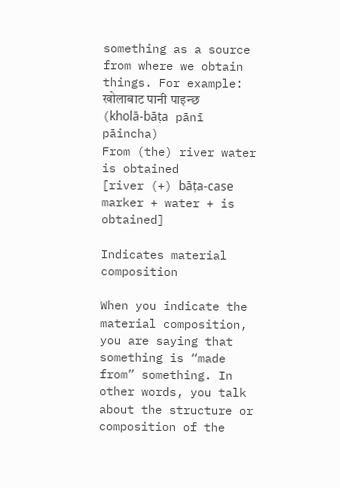something as a source from where we obtain things. For example:
खोलाबाट पानी पाइन्छ (kholā-bāṭa pānī pāincha)
From (the) river water is obtained
[river (+) bāṭa-case marker + water + is obtained]

Indicates material composition

When you indicate the material composition, you are saying that something is “made from” something. In other words, you talk about the structure or composition of the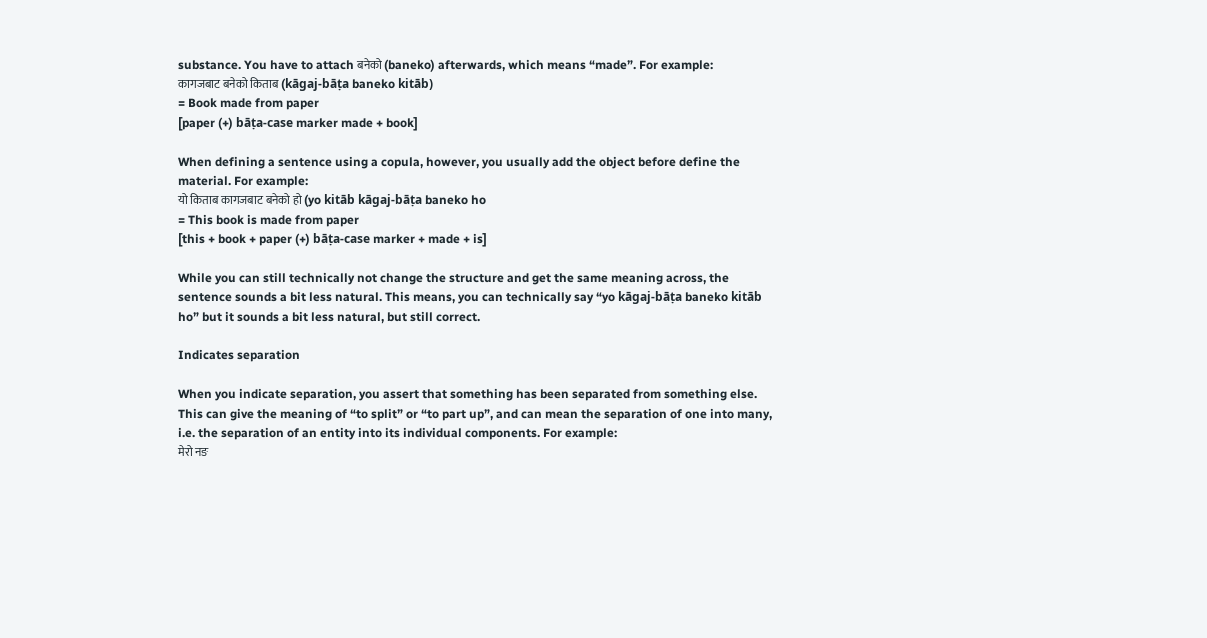substance. You have to attach बनेको (baneko) afterwards, which means “made”. For example:
कागजबाट बनेको किताब (kāgaj-bāṭa baneko kitāb)
= Book made from paper
[paper (+) bāṭa-case marker made + book]

When defining a sentence using a copula, however, you usually add the object before define the material. For example:
यो किताब कागजबाट बनेको हो (yo kitāb kāgaj-bāṭa baneko ho
= This book is made from paper
[this + book + paper (+) bāṭa-case marker + made + is]

While you can still technically not change the structure and get the same meaning across, the sentence sounds a bit less natural. This means, you can technically say “yo kāgaj-bāṭa baneko kitāb ho” but it sounds a bit less natural, but still correct.

Indicates separation

When you indicate separation, you assert that something has been separated from something else. This can give the meaning of “to split” or “to part up”, and can mean the separation of one into many, i.e. the separation of an entity into its individual components. For example:
मेरो नङ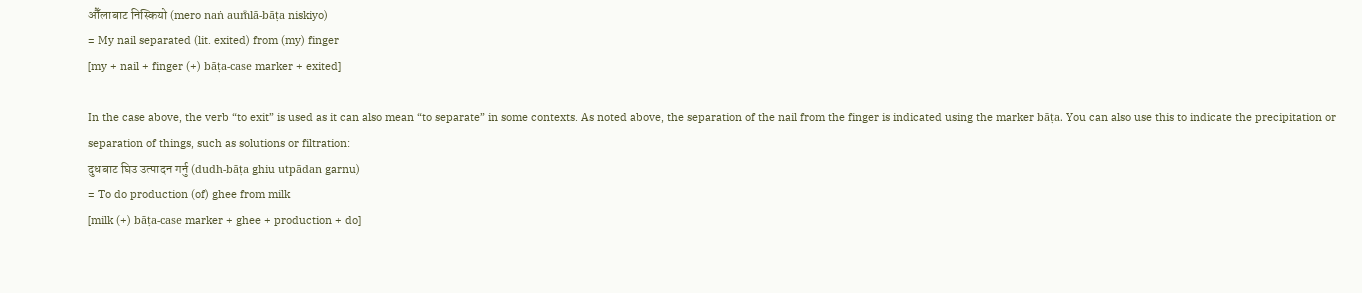औँलाबाट निस्कियो (mero naṅ aum̐lā-bāṭa niskiyo)
= My nail separated (lit. exited) from (my) finger
[my + nail + finger (+) bāṭa-case marker + exited]

In the case above, the verb “to exit” is used as it can also mean “to separate” in some contexts. As noted above, the separation of the nail from the finger is indicated using the marker bāṭa. You can also use this to indicate the precipitation or separation of things, such as solutions or filtration:
दुधबाट घिउ उत्पादन गर्नु (dudh-bāṭa ghiu utpādan garnu)
= To do production (of) ghee from milk
[milk (+) bāṭa-case marker + ghee + production + do]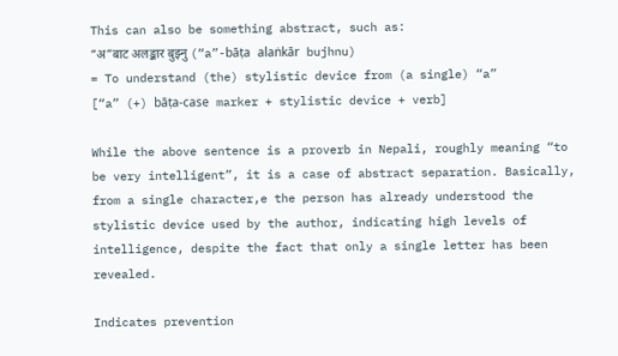This can also be something abstract, such as:
“अ”बाट अलङ्कार बुझ्नु (“a”-bāṭa alaṅkār bujhnu)
= To understand (the) stylistic device from (a single) “a”
[“a” (+) bāṭa-case marker + stylistic device + verb]

While the above sentence is a proverb in Nepali, roughly meaning “to be very intelligent”, it is a case of abstract separation. Basically, from a single character,e the person has already understood the stylistic device used by the author, indicating high levels of intelligence, despite the fact that only a single letter has been revealed.

Indicates prevention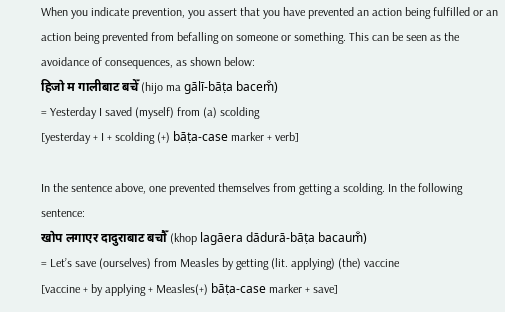When you indicate prevention, you assert that you have prevented an action being fulfilled or an action being prevented from befalling on someone or something. This can be seen as the avoidance of consequences, as shown below:
हिजो म गालीबाट बचेँ (hijo ma gālī-bāṭa bacem̐)
= Yesterday I saved (myself) from (a) scolding
[yesterday + I + scolding (+) bāṭa-case marker + verb]

In the sentence above, one prevented themselves from getting a scolding. In the following sentence:
खोप लगाएर दादुराबाट बचौँ (khop lagāera dādurā-bāṭa bacaum̐)
= Let’s save (ourselves) from Measles by getting (lit. applying) (the) vaccine
[vaccine + by applying + Measles(+) bāṭa-case marker + save]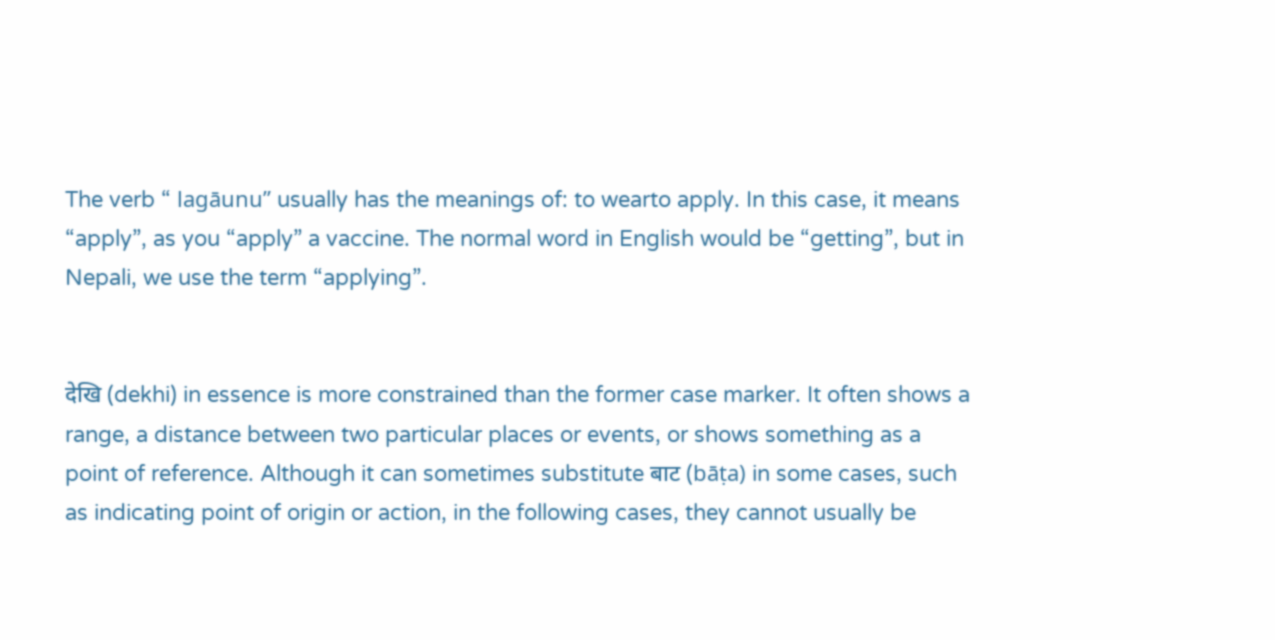The verb “ lagāunu” usually has the meanings of: to wearto apply. In this case, it means “apply”, as you “apply” a vaccine. The normal word in English would be “getting”, but in Nepali, we use the term “applying”.


देखि (dekhi) in essence is more constrained than the former case marker. It often shows a range, a distance between two particular places or events, or shows something as a point of reference. Although it can sometimes substitute बाट (bāṭa) in some cases, such as indicating point of origin or action, in the following cases, they cannot usually be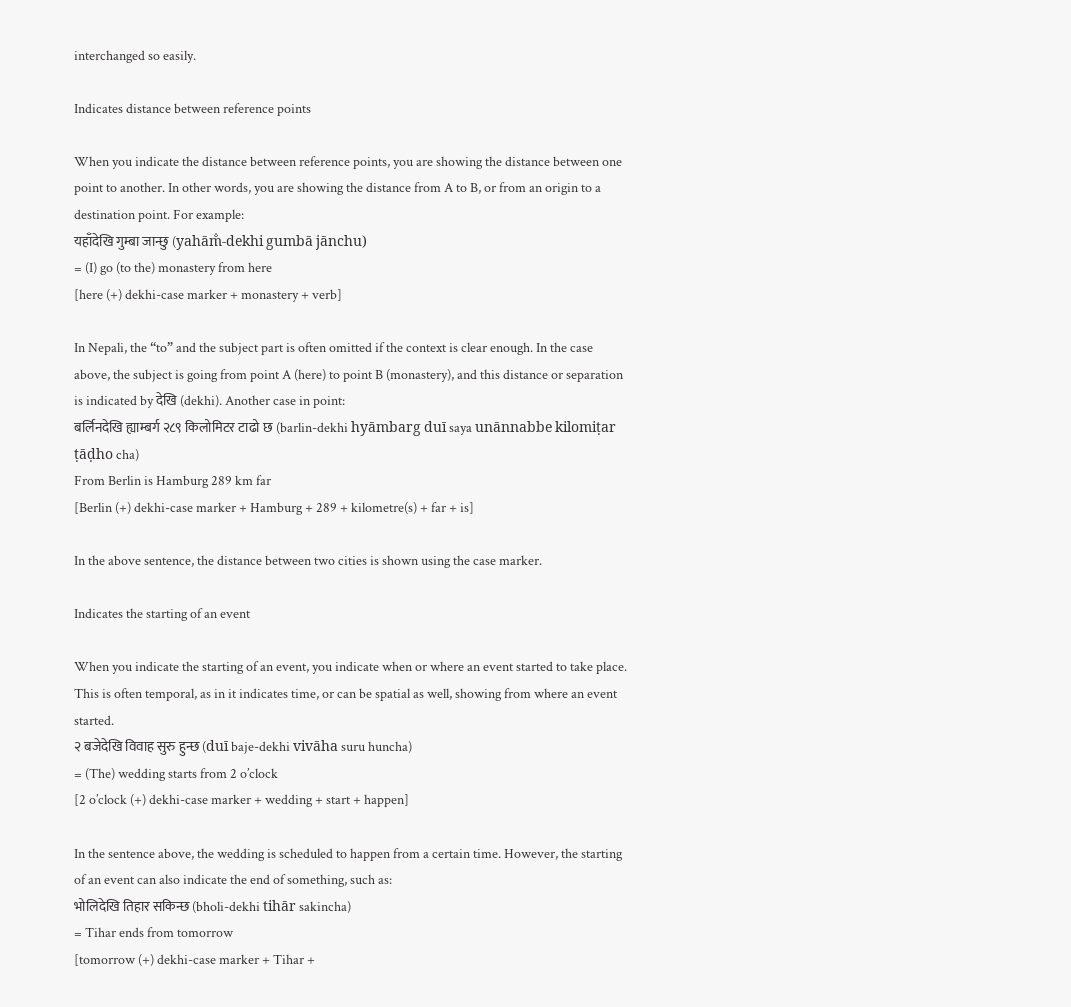interchanged so easily.

Indicates distance between reference points

When you indicate the distance between reference points, you are showing the distance between one point to another. In other words, you are showing the distance from A to B, or from an origin to a destination point. For example:
यहाँदेखि गुम्बा जान्छु (yahām̐-dekhi gumbā jānchu)
= (I) go (to the) monastery from here
[here (+) dekhi-case marker + monastery + verb]

In Nepali, the “to” and the subject part is often omitted if the context is clear enough. In the case above, the subject is going from point A (here) to point B (monastery), and this distance or separation is indicated by देखि (dekhi). Another case in point:
बर्लिनदेखि ह्याम्बर्ग २८९ किलोमिटर टाढो छ (barlin-dekhi hyāmbarg duī saya unānnabbe kilomiṭar ṭāḍho cha)
From Berlin is Hamburg 289 km far
[Berlin (+) dekhi-case marker + Hamburg + 289 + kilometre(s) + far + is]

In the above sentence, the distance between two cities is shown using the case marker.

Indicates the starting of an event

When you indicate the starting of an event, you indicate when or where an event started to take place. This is often temporal, as in it indicates time, or can be spatial as well, showing from where an event started.
२ बजेदेखि विवाह सुरु हुन्छ (duī baje-dekhi vivāha suru huncha)
= (The) wedding starts from 2 o’clock
[2 o’clock (+) dekhi-case marker + wedding + start + happen]

In the sentence above, the wedding is scheduled to happen from a certain time. However, the starting of an event can also indicate the end of something, such as:
भोलिदेखि तिहार सकिन्छ (bholi-dekhi tihār sakincha)
= Tihar ends from tomorrow
[tomorrow (+) dekhi-case marker + Tihar +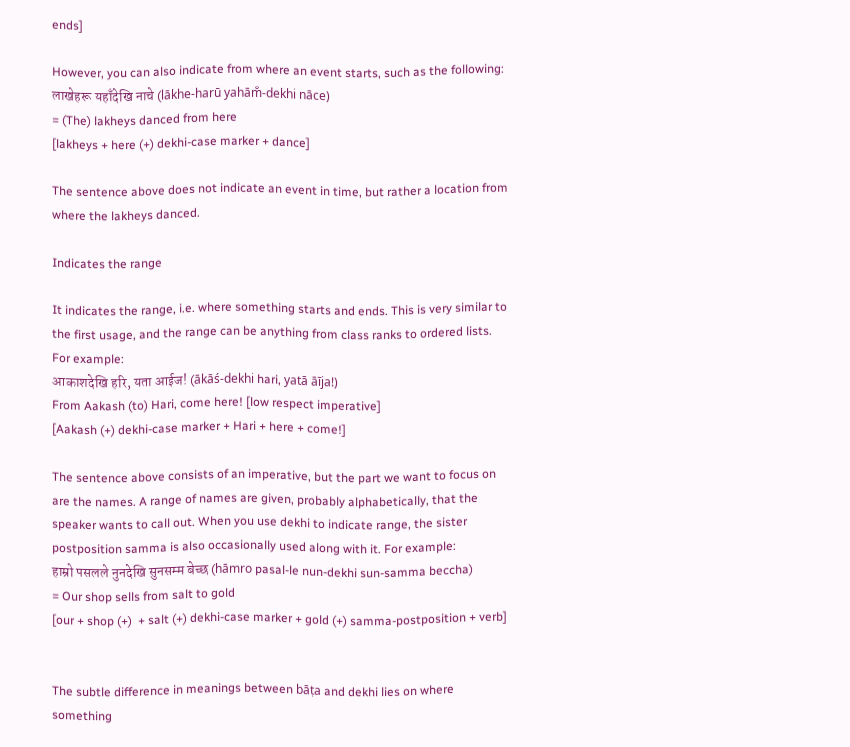ends]

However, you can also indicate from where an event starts, such as the following:
लाखेहरू यहाँदेखि नाचे (lākhe-harū yahām̐-dekhi nāce)
= (The) lakheys danced from here
[lakheys + here (+) dekhi-case marker + dance]

The sentence above does not indicate an event in time, but rather a location from where the lakheys danced.

Indicates the range

It indicates the range, i.e. where something starts and ends. This is very similar to the first usage, and the range can be anything from class ranks to ordered lists. For example:
आकाशदेखि हरि, यता आईज! (ākāś-dekhi hari, yatā āīja!)
From Aakash (to) Hari, come here! [low respect imperative]
[Aakash (+) dekhi-case marker + Hari + here + come!]

The sentence above consists of an imperative, but the part we want to focus on are the names. A range of names are given, probably alphabetically, that the speaker wants to call out. When you use dekhi to indicate range, the sister postposition samma is also occasionally used along with it. For example:
हाम्रो पसलले नुनदेखि सुनसम्म बेच्छ (hāmro pasal-le nun-dekhi sun-samma beccha)
= Our shop sells from salt to gold
[our + shop (+)  + salt (+) dekhi-case marker + gold (+) samma-postposition + verb]


The subtle difference in meanings between bāṭa and dekhi lies on where something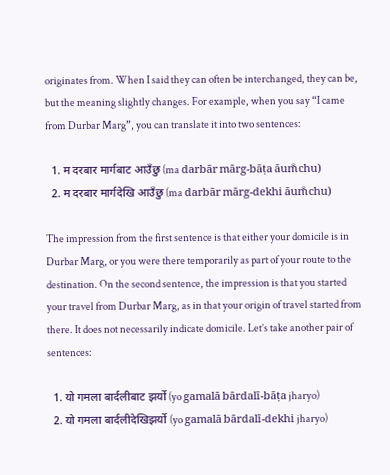originates from. When I said they can often be interchanged, they can be, but the meaning slightly changes. For example, when you say “I came from Durbar Marg”, you can translate it into two sentences:

  1. म दरबार मार्गबाट आउँछु (ma darbār mārg-bāṭa āum̐chu)
  2. म दरबार मार्गदेखि आउँछु (ma darbār mārg-dekhi āum̐chu)

The impression from the first sentence is that either your domicile is in Durbar Marg, or you were there temporarily as part of your route to the destination. On the second sentence, the impression is that you started your travel from Durbar Marg, as in that your origin of travel started from there. It does not necessarily indicate domicile. Let’s take another pair of sentences:

  1. यो गमला बार्दलीबाट झर्यो (yo gamalā bārdalī-bāṭa jharyo)
  2. यो गमला बार्दलीदेखिझर्यो (yo gamalā bārdalī-dekhi jharyo)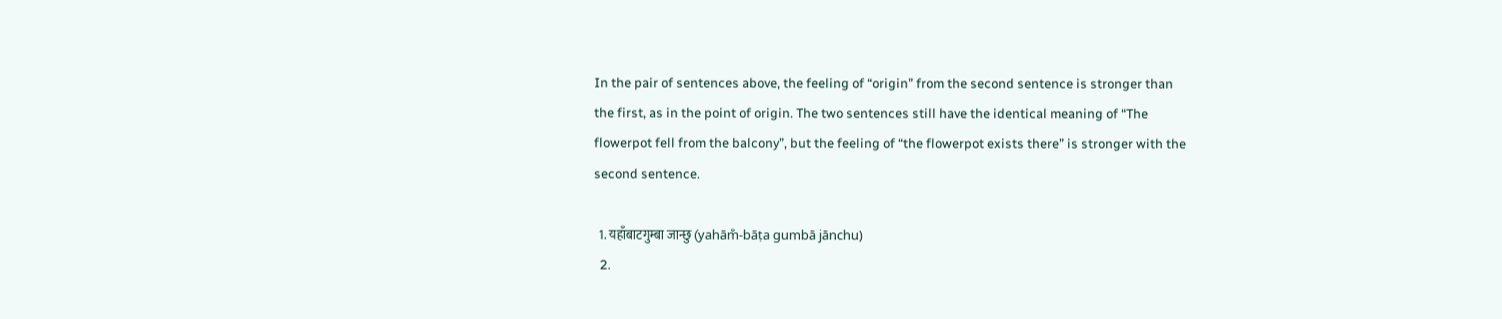In the pair of sentences above, the feeling of “origin” from the second sentence is stronger than the first, as in the point of origin. The two sentences still have the identical meaning of “The flowerpot fell from the balcony”, but the feeling of “the flowerpot exists there” is stronger with the second sentence.

  1. यहाँबाटगुम्बा जान्छु (yahām̐-bāṭa gumbā jānchu)
  2.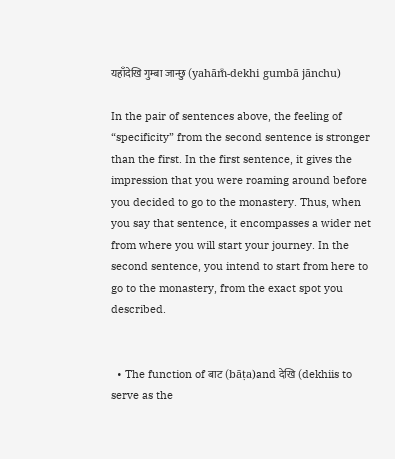यहाँदेखि गुम्बा जान्छु (yahām̐-dekhi gumbā jānchu)

In the pair of sentences above, the feeling of “specificity” from the second sentence is stronger than the first. In the first sentence, it gives the impression that you were roaming around before you decided to go to the monastery. Thus, when you say that sentence, it encompasses a wider net from where you will start your journey. In the second sentence, you intend to start from here to go to the monastery, from the exact spot you described.


  • The function of बाट (bāṭa)and देखि (dekhiis to serve as the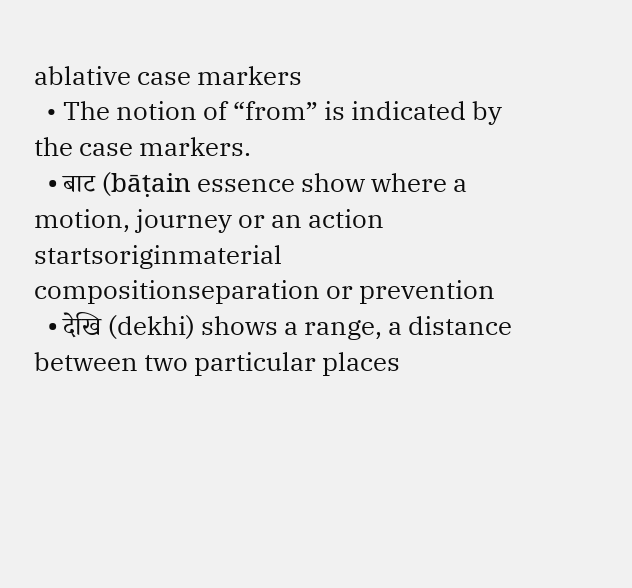ablative case markers
  • The notion of “from” is indicated by the case markers.
  • बाट (bāṭain essence show where a motion, journey or an action startsoriginmaterial compositionseparation or prevention
  • देखि (dekhi) shows a range, a distance between two particular places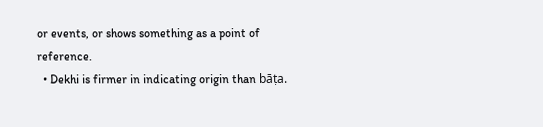or events, or shows something as a point of reference.
  • Dekhi is firmer in indicating origin than bāṭa.